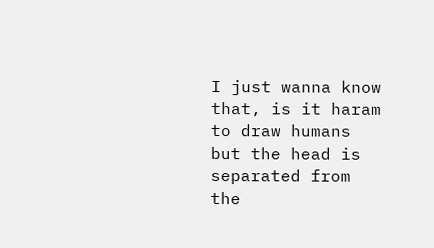I just wanna know that, is it haram to draw humans but the head is separated from the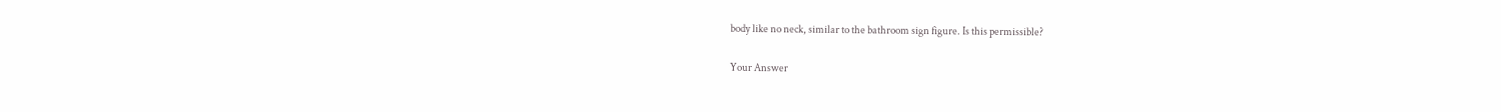body like no neck, similar to the bathroom sign figure. Is this permissible?

Your Answer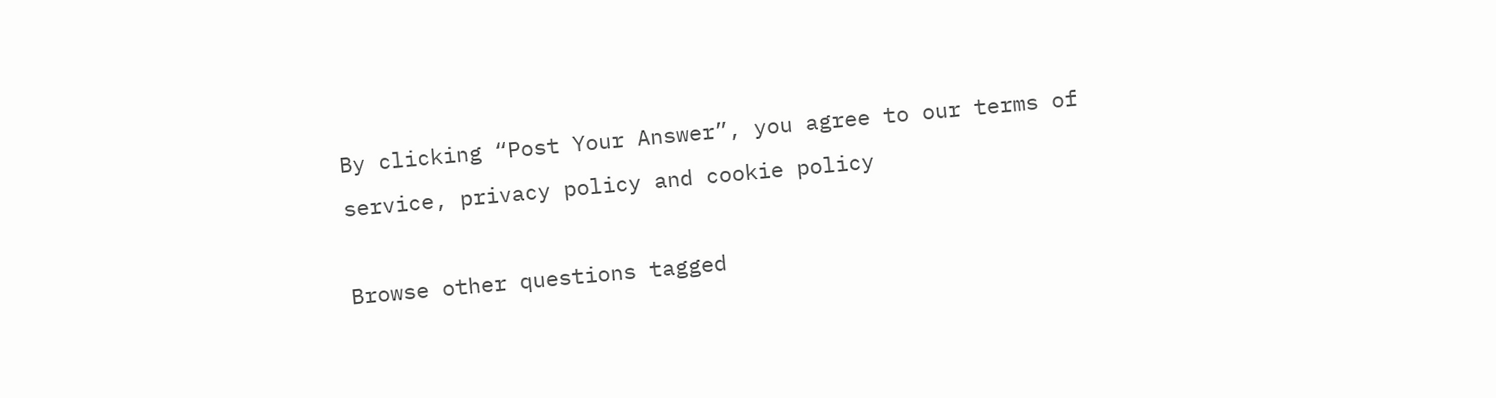By clicking “Post Your Answer”, you agree to our terms of service, privacy policy and cookie policy

Browse other questions tagged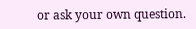or ask your own question.